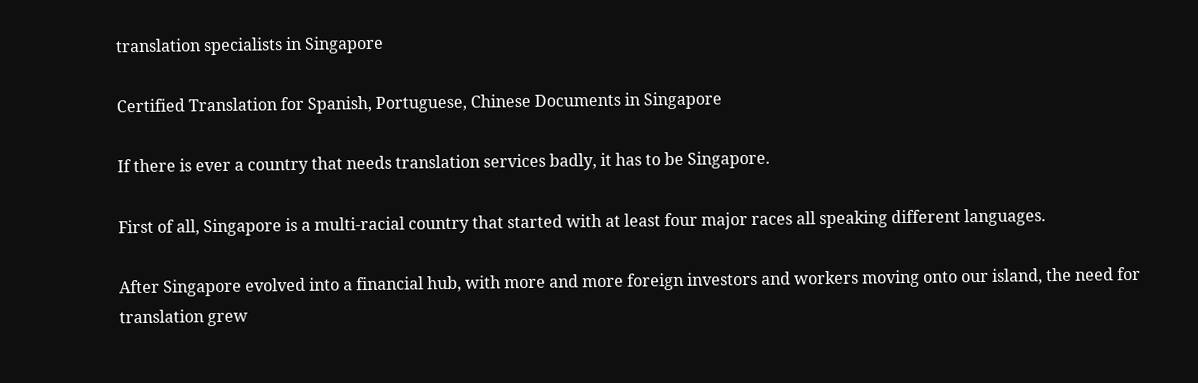translation specialists in Singapore

Certified Translation for Spanish, Portuguese, Chinese Documents in Singapore

If there is ever a country that needs translation services badly, it has to be Singapore.

First of all, Singapore is a multi-racial country that started with at least four major races all speaking different languages.

After Singapore evolved into a financial hub, with more and more foreign investors and workers moving onto our island, the need for translation grew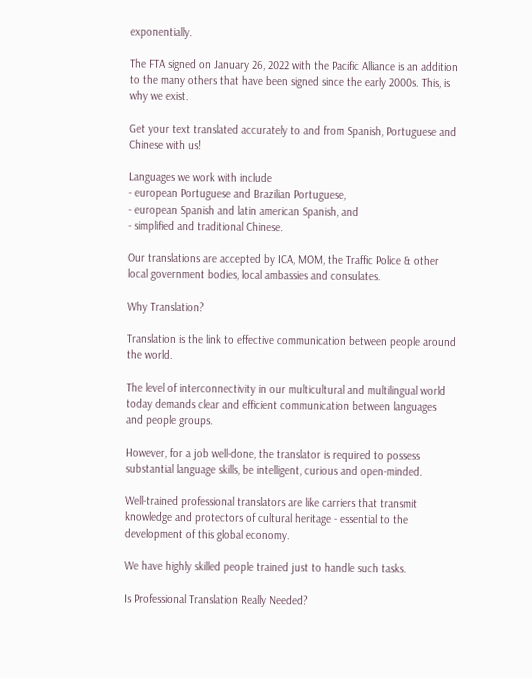exponentially.

The FTA signed on January 26, 2022 with the Pacific Alliance is an addition to the many others that have been signed since the early 2000s. This, is why we exist.

Get your text translated accurately to and from Spanish, Portuguese and Chinese with us!

Languages we work with include
- european Portuguese and Brazilian Portuguese,
- european Spanish and latin american Spanish, and
- simplified and traditional Chinese.

Our translations are accepted by ICA, MOM, the Traffic Police & other local government bodies, local ambassies and consulates.

Why Translation?

Translation is the link to effective communication between people around the world.

The level of interconnectivity in our multicultural and multilingual world today demands clear and efficient communication between languages and people groups.

However, for a job well-done, the translator is required to possess substantial language skills, be intelligent, curious and open-minded.

Well-trained professional translators are like carriers that transmit knowledge and protectors of cultural heritage - essential to the development of this global economy.

We have highly skilled people trained just to handle such tasks.

Is Professional Translation Really Needed?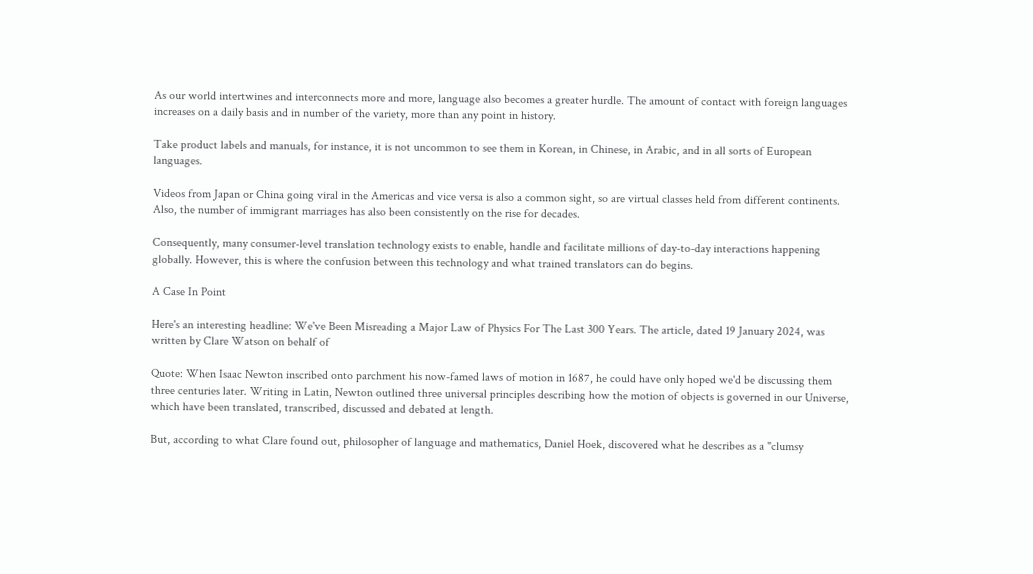As our world intertwines and interconnects more and more, language also becomes a greater hurdle. The amount of contact with foreign languages increases on a daily basis and in number of the variety, more than any point in history.

Take product labels and manuals, for instance, it is not uncommon to see them in Korean, in Chinese, in Arabic, and in all sorts of European languages.

Videos from Japan or China going viral in the Americas and vice versa is also a common sight, so are virtual classes held from different continents. Also, the number of immigrant marriages has also been consistently on the rise for decades.

Consequently, many consumer-level translation technology exists to enable, handle and facilitate millions of day-to-day interactions happening globally. However, this is where the confusion between this technology and what trained translators can do begins.

A Case In Point

Here's an interesting headline: We've Been Misreading a Major Law of Physics For The Last 300 Years. The article, dated 19 January 2024, was written by Clare Watson on behalf of

Quote: When Isaac Newton inscribed onto parchment his now-famed laws of motion in 1687, he could have only hoped we'd be discussing them three centuries later. Writing in Latin, Newton outlined three universal principles describing how the motion of objects is governed in our Universe, which have been translated, transcribed, discussed and debated at length.

But, according to what Clare found out, philosopher of language and mathematics, Daniel Hoek, discovered what he describes as a "clumsy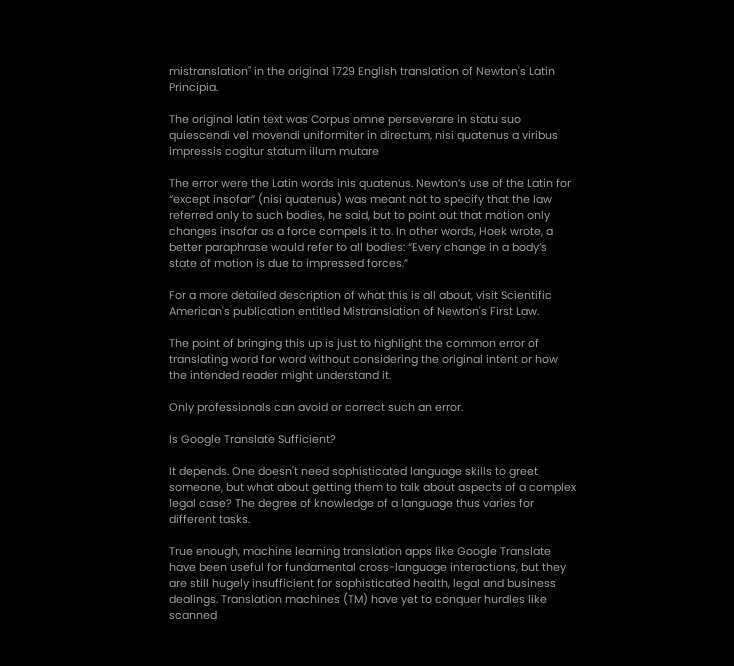mistranslation" in the original 1729 English translation of Newton's Latin Principia.

The original latin text was Corpus omne perseverare in statu suo quiescendi vel movendi uniformiter in directum, nisi quatenus a viribus impressis cogitur statum illum mutare

The error were the Latin words inis quatenus. Newton’s use of the Latin for “except insofar” (nisi quatenus) was meant not to specify that the law referred only to such bodies, he said, but to point out that motion only changes insofar as a force compels it to. In other words, Hoek wrote, a better paraphrase would refer to all bodies: “Every change in a body’s state of motion is due to impressed forces.”

For a more detailed description of what this is all about, visit Scientific American's publication entitled Mistranslation of Newton's First Law.

The point of bringing this up is just to highlight the common error of translating word for word without considering the original intent or how the intended reader might understand it.

Only professionals can avoid or correct such an error.

Is Google Translate Sufficient?

It depends. One doesn't need sophisticated language skills to greet someone, but what about getting them to talk about aspects of a complex legal case? The degree of knowledge of a language thus varies for different tasks.

True enough, machine learning translation apps like Google Translate have been useful for fundamental cross-language interactions, but they are still hugely insufficient for sophisticated health, legal and business dealings. Translation machines (TM) have yet to conquer hurdles like scanned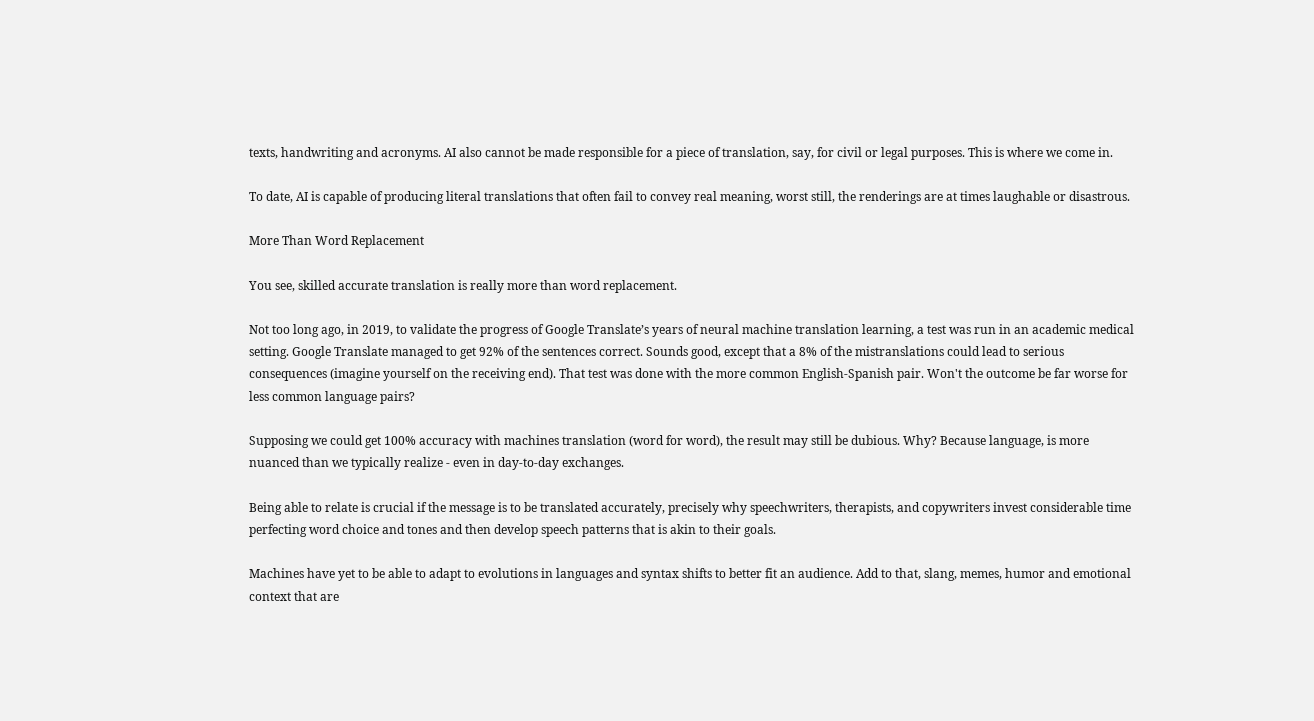texts, handwriting and acronyms. AI also cannot be made responsible for a piece of translation, say, for civil or legal purposes. This is where we come in.

To date, AI is capable of producing literal translations that often fail to convey real meaning, worst still, the renderings are at times laughable or disastrous.

More Than Word Replacement

You see, skilled accurate translation is really more than word replacement.

Not too long ago, in 2019, to validate the progress of Google Translate’s years of neural machine translation learning, a test was run in an academic medical setting. Google Translate managed to get 92% of the sentences correct. Sounds good, except that a 8% of the mistranslations could lead to serious consequences (imagine yourself on the receiving end). That test was done with the more common English-Spanish pair. Won't the outcome be far worse for less common language pairs?

Supposing we could get 100% accuracy with machines translation (word for word), the result may still be dubious. Why? Because language, is more nuanced than we typically realize - even in day-to-day exchanges.

Being able to relate is crucial if the message is to be translated accurately, precisely why speechwriters, therapists, and copywriters invest considerable time perfecting word choice and tones and then develop speech patterns that is akin to their goals.

Machines have yet to be able to adapt to evolutions in languages and syntax shifts to better fit an audience. Add to that, slang, memes, humor and emotional context that are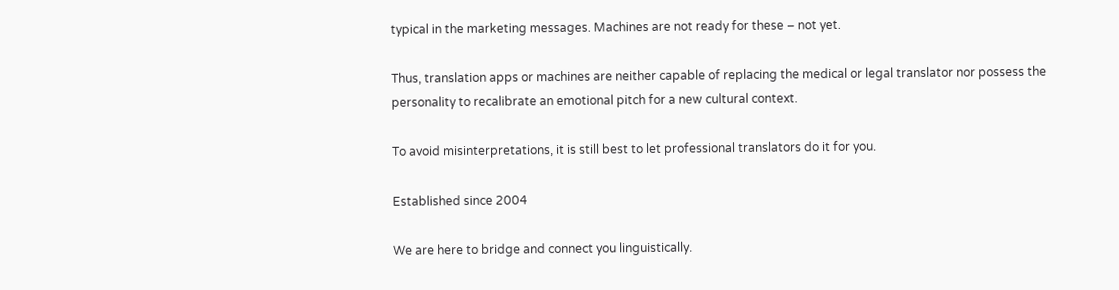typical in the marketing messages. Machines are not ready for these – not yet.

Thus, translation apps or machines are neither capable of replacing the medical or legal translator nor possess the personality to recalibrate an emotional pitch for a new cultural context.

To avoid misinterpretations, it is still best to let professional translators do it for you.

Established since 2004

We are here to bridge and connect you linguistically.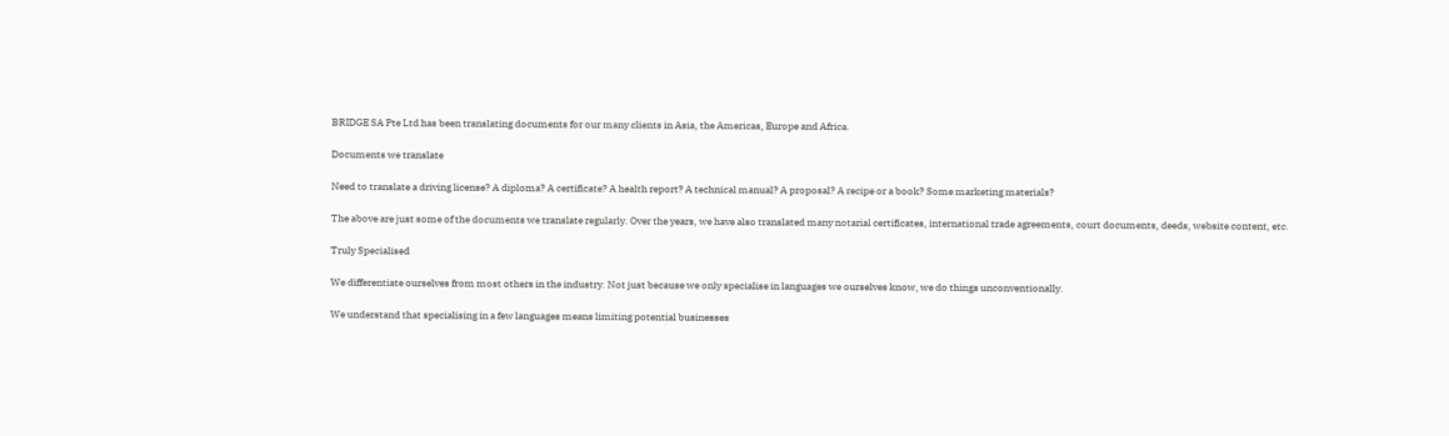BRIDGE SA Pte Ltd has been translating documents for our many clients in Asia, the Americas, Europe and Africa.

Documents we translate

Need to translate a driving license? A diploma? A certificate? A health report? A technical manual? A proposal? A recipe or a book? Some marketing materials?

The above are just some of the documents we translate regularly. Over the years, we have also translated many notarial certificates, international trade agreements, court documents, deeds, website content, etc.

Truly Specialised

We differentiate ourselves from most others in the industry. Not just because we only specialise in languages we ourselves know, we do things unconventionally.

We understand that specialising in a few languages means limiting potential businesses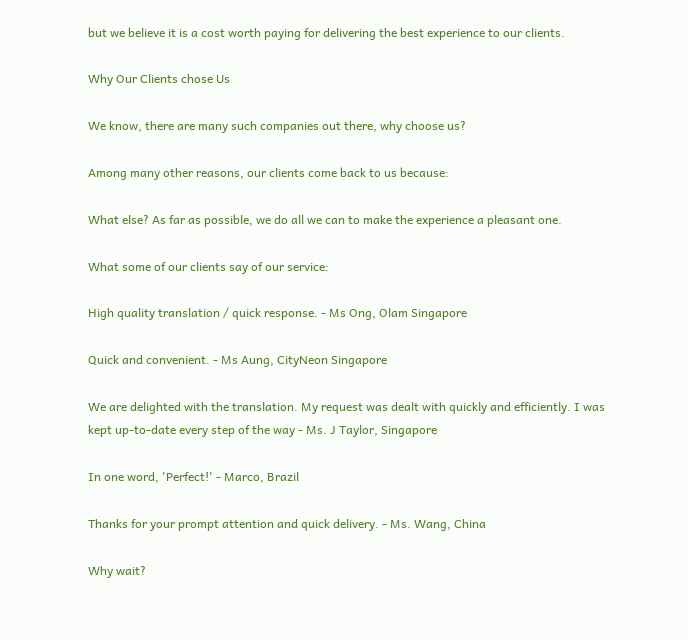but we believe it is a cost worth paying for delivering the best experience to our clients.

Why Our Clients chose Us

We know, there are many such companies out there, why choose us?

Among many other reasons, our clients come back to us because:

What else? As far as possible, we do all we can to make the experience a pleasant one.

What some of our clients say of our service:

High quality translation / quick response. - Ms Ong, Olam Singapore

Quick and convenient. - Ms Aung, CityNeon Singapore

We are delighted with the translation. My request was dealt with quickly and efficiently. I was kept up-to-date every step of the way - Ms. J Taylor, Singapore

In one word, 'Perfect!' - Marco, Brazil

Thanks for your prompt attention and quick delivery. - Ms. Wang, China

Why wait?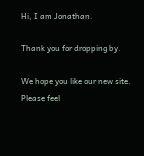Hi, I am Jonathan.

Thank you for dropping by.

We hope you like our new site. Please feel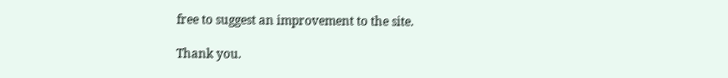free to suggest an improvement to the site.

Thank you.